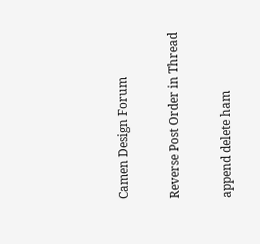Camen Design Forum

Reverse Post Order in Thread

append delete ham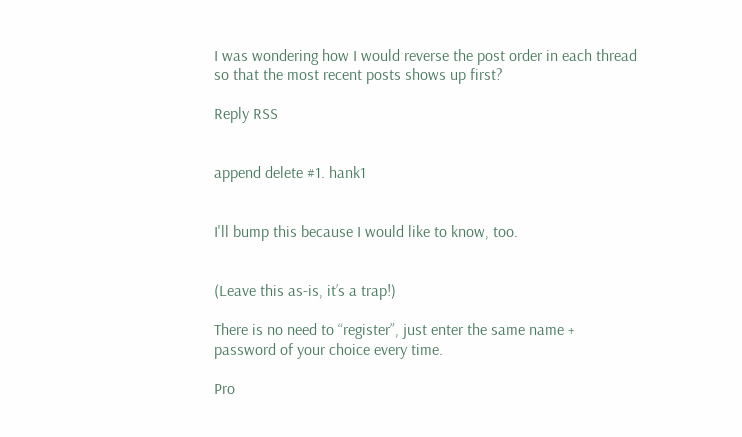I was wondering how I would reverse the post order in each thread so that the most recent posts shows up first?

Reply RSS


append delete #1. hank1


I'll bump this because I would like to know, too.


(Leave this as-is, it’s a trap!)

There is no need to “register”, just enter the same name + password of your choice every time.

Pro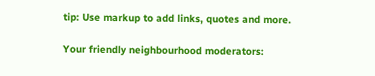tip: Use markup to add links, quotes and more.

Your friendly neighbourhood moderators: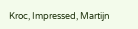Kroc, Impressed, Martijn